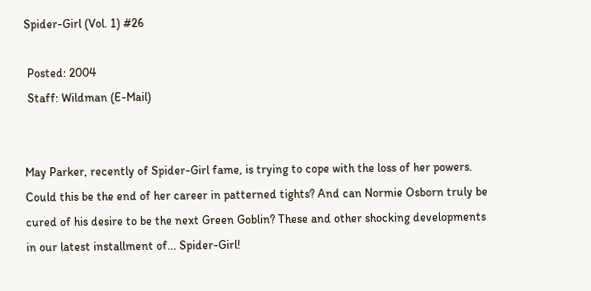Spider-Girl (Vol. 1) #26

 Posted: 2004
 Staff: Wildman (E-Mail)


May Parker, recently of Spider-Girl fame, is trying to cope with the loss of her powers. Could this be the end of her career in patterned tights? And can Normie Osborn truly be cured of his desire to be the next Green Goblin? These and other shocking developments in our latest installment of... Spider-Girl!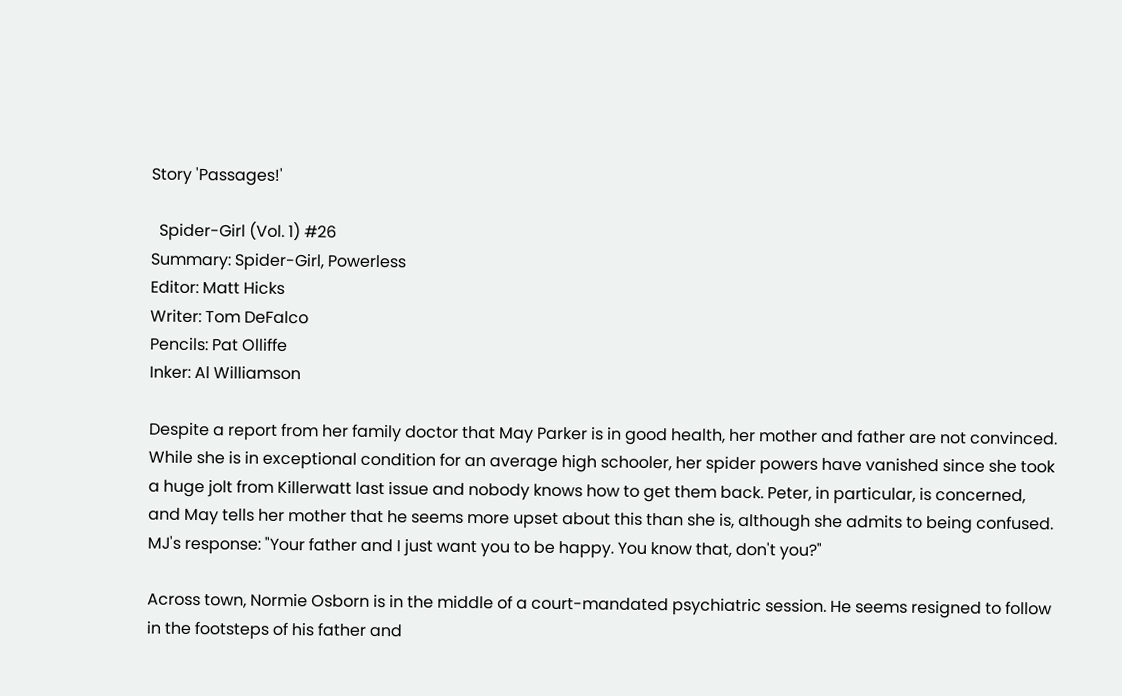Story 'Passages!'

  Spider-Girl (Vol. 1) #26
Summary: Spider-Girl, Powerless
Editor: Matt Hicks
Writer: Tom DeFalco
Pencils: Pat Olliffe
Inker: Al Williamson

Despite a report from her family doctor that May Parker is in good health, her mother and father are not convinced. While she is in exceptional condition for an average high schooler, her spider powers have vanished since she took a huge jolt from Killerwatt last issue and nobody knows how to get them back. Peter, in particular, is concerned, and May tells her mother that he seems more upset about this than she is, although she admits to being confused. MJ's response: "Your father and I just want you to be happy. You know that, don't you?"

Across town, Normie Osborn is in the middle of a court-mandated psychiatric session. He seems resigned to follow in the footsteps of his father and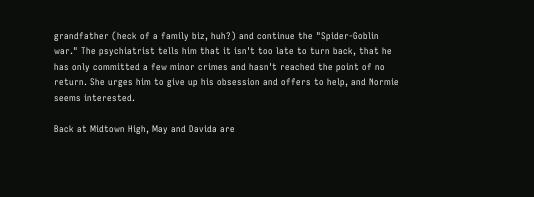grandfather (heck of a family biz, huh?) and continue the "Spider-Goblin war." The psychiatrist tells him that it isn't too late to turn back, that he has only committed a few minor crimes and hasn't reached the point of no return. She urges him to give up his obsession and offers to help, and Normie seems interested.

Back at Midtown High, May and Davida are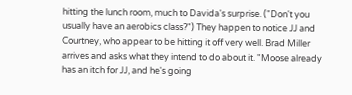hitting the lunch room, much to Davida's surprise. ("Don't you usually have an aerobics class?") They happen to notice JJ and Courtney, who appear to be hitting it off very well. Brad Miller arrives and asks what they intend to do about it. "Moose already has an itch for JJ, and he's going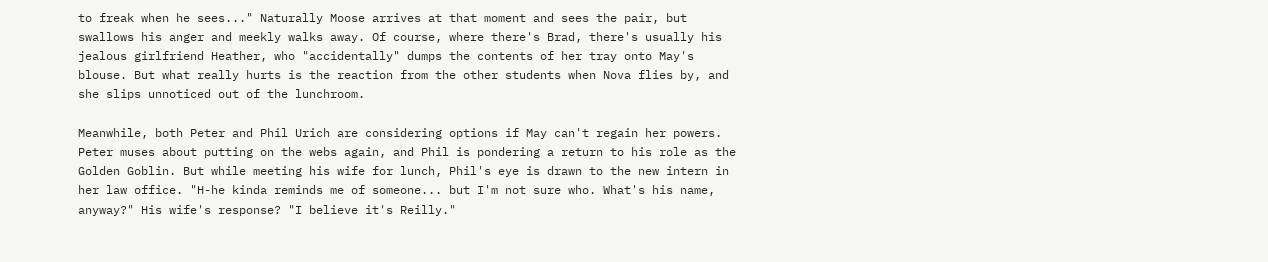to freak when he sees..." Naturally Moose arrives at that moment and sees the pair, but swallows his anger and meekly walks away. Of course, where there's Brad, there's usually his jealous girlfriend Heather, who "accidentally" dumps the contents of her tray onto May's blouse. But what really hurts is the reaction from the other students when Nova flies by, and she slips unnoticed out of the lunchroom.

Meanwhile, both Peter and Phil Urich are considering options if May can't regain her powers. Peter muses about putting on the webs again, and Phil is pondering a return to his role as the Golden Goblin. But while meeting his wife for lunch, Phil's eye is drawn to the new intern in her law office. "H-he kinda reminds me of someone... but I'm not sure who. What's his name, anyway?" His wife's response? "I believe it's Reilly."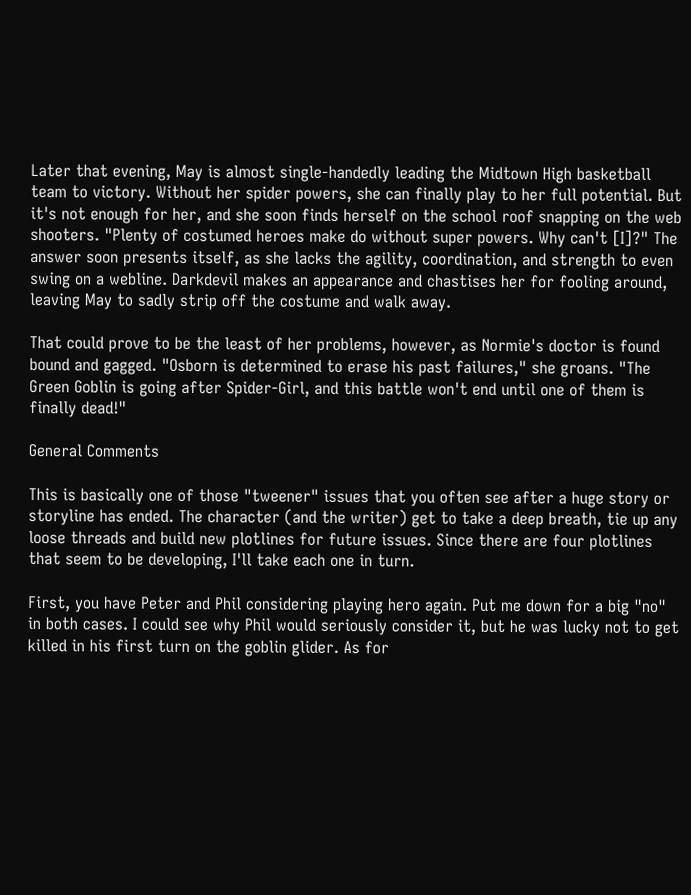Later that evening, May is almost single-handedly leading the Midtown High basketball team to victory. Without her spider powers, she can finally play to her full potential. But it's not enough for her, and she soon finds herself on the school roof snapping on the web shooters. "Plenty of costumed heroes make do without super powers. Why can't [I]?" The answer soon presents itself, as she lacks the agility, coordination, and strength to even swing on a webline. Darkdevil makes an appearance and chastises her for fooling around, leaving May to sadly strip off the costume and walk away.

That could prove to be the least of her problems, however, as Normie's doctor is found bound and gagged. "Osborn is determined to erase his past failures," she groans. "The Green Goblin is going after Spider-Girl, and this battle won't end until one of them is finally dead!"

General Comments

This is basically one of those "tweener" issues that you often see after a huge story or storyline has ended. The character (and the writer) get to take a deep breath, tie up any loose threads and build new plotlines for future issues. Since there are four plotlines that seem to be developing, I'll take each one in turn.

First, you have Peter and Phil considering playing hero again. Put me down for a big "no" in both cases. I could see why Phil would seriously consider it, but he was lucky not to get killed in his first turn on the goblin glider. As for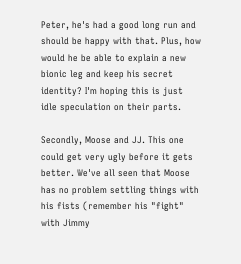Peter, he's had a good long run and should be happy with that. Plus, how would he be able to explain a new bionic leg and keep his secret identity? I'm hoping this is just idle speculation on their parts.

Secondly, Moose and JJ. This one could get very ugly before it gets better. We've all seen that Moose has no problem settling things with his fists (remember his "fight" with Jimmy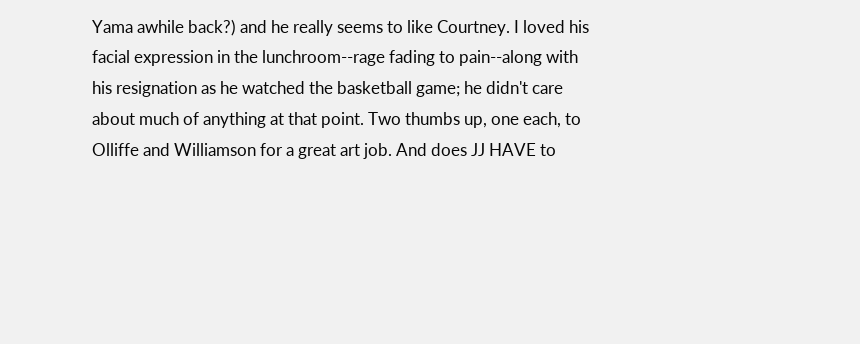Yama awhile back?) and he really seems to like Courtney. I loved his facial expression in the lunchroom--rage fading to pain--along with his resignation as he watched the basketball game; he didn't care about much of anything at that point. Two thumbs up, one each, to Olliffe and Williamson for a great art job. And does JJ HAVE to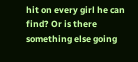hit on every girl he can find? Or is there something else going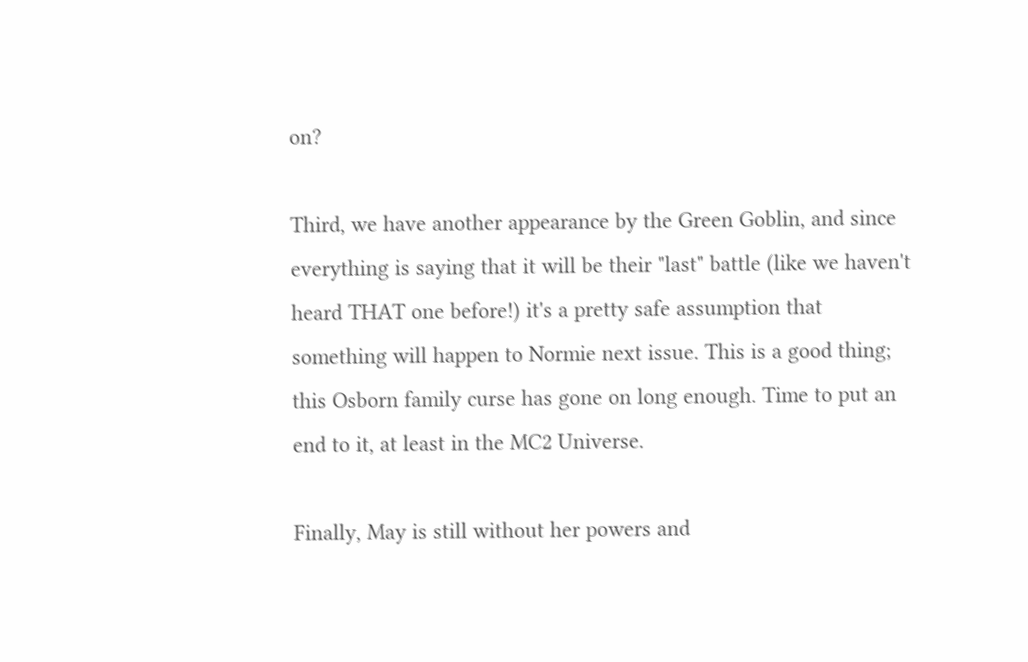on?

Third, we have another appearance by the Green Goblin, and since everything is saying that it will be their "last" battle (like we haven't heard THAT one before!) it's a pretty safe assumption that something will happen to Normie next issue. This is a good thing; this Osborn family curse has gone on long enough. Time to put an end to it, at least in the MC2 Universe.

Finally, May is still without her powers and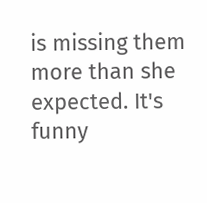is missing them more than she expected. It's funny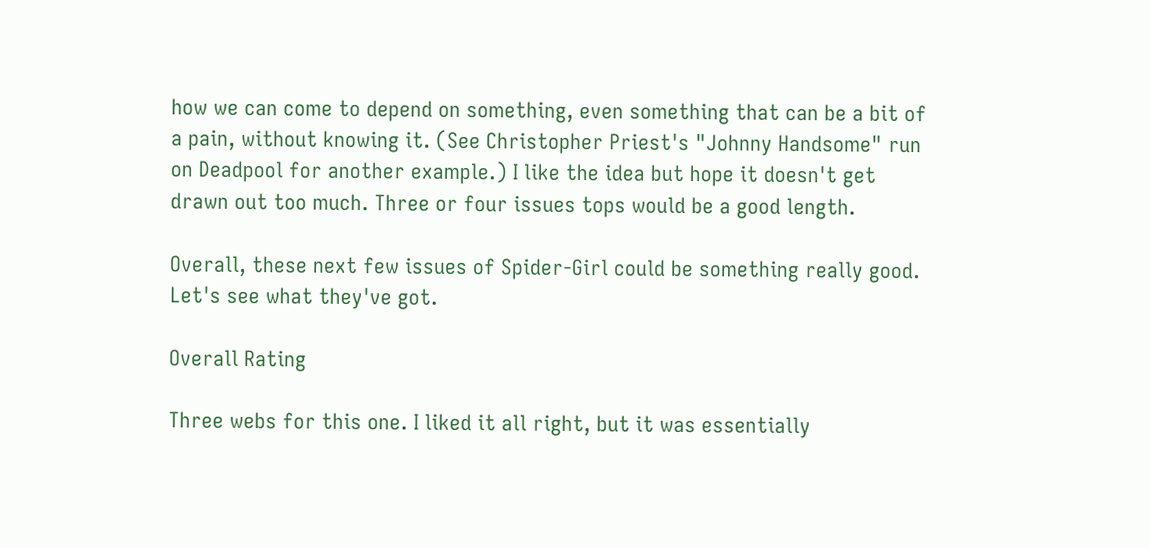how we can come to depend on something, even something that can be a bit of a pain, without knowing it. (See Christopher Priest's "Johnny Handsome" run on Deadpool for another example.) I like the idea but hope it doesn't get drawn out too much. Three or four issues tops would be a good length.

Overall, these next few issues of Spider-Girl could be something really good. Let's see what they've got.

Overall Rating

Three webs for this one. I liked it all right, but it was essentially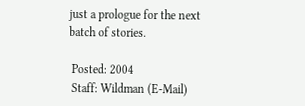just a prologue for the next batch of stories.

 Posted: 2004
 Staff: Wildman (E-Mail)